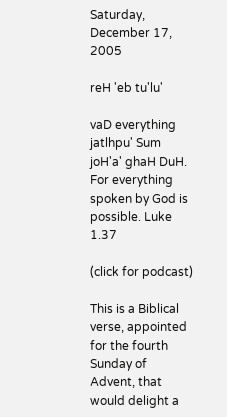Saturday, December 17, 2005

reH 'eb tu'lu'

vaD everything jatlhpu' Sum joH'a' ghaH DuH.
For everything spoken by God is possible. Luke 1.37

(click for podcast)

This is a Biblical verse, appointed for the fourth Sunday of Advent, that would delight a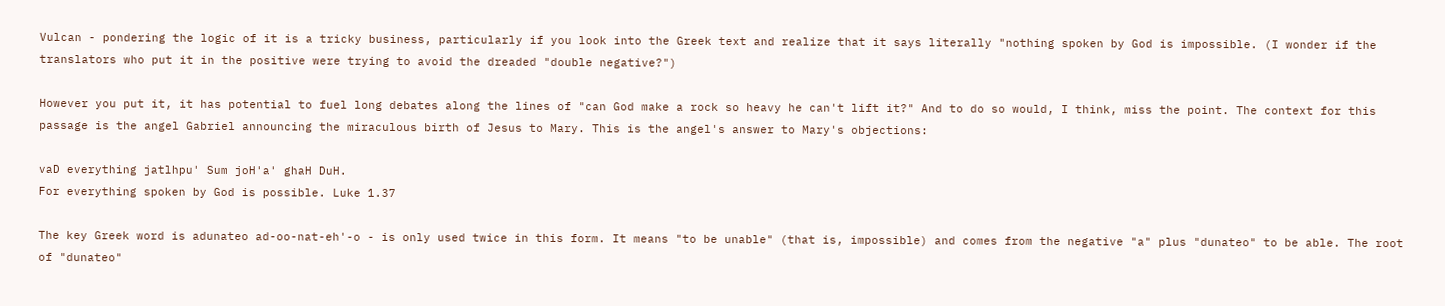Vulcan - pondering the logic of it is a tricky business, particularly if you look into the Greek text and realize that it says literally "nothing spoken by God is impossible. (I wonder if the translators who put it in the positive were trying to avoid the dreaded "double negative?")

However you put it, it has potential to fuel long debates along the lines of "can God make a rock so heavy he can't lift it?" And to do so would, I think, miss the point. The context for this passage is the angel Gabriel announcing the miraculous birth of Jesus to Mary. This is the angel's answer to Mary's objections:

vaD everything jatlhpu' Sum joH'a' ghaH DuH.
For everything spoken by God is possible. Luke 1.37

The key Greek word is adunateo ad-oo-nat-eh'-o - is only used twice in this form. It means "to be unable" (that is, impossible) and comes from the negative "a" plus "dunateo" to be able. The root of "dunateo"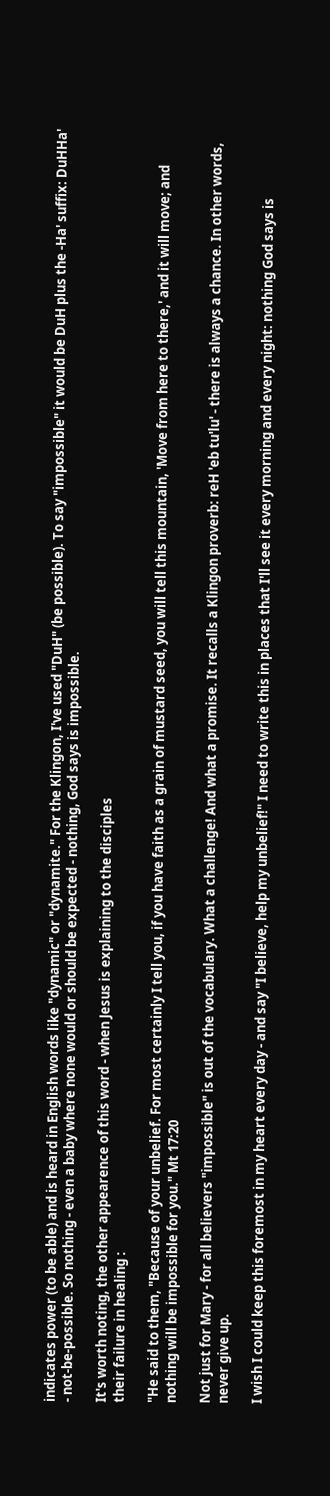indicates power (to be able) and is heard in English words like "dynamic" or "dynamite." For the Klingon, I've used "DuH" (be possible). To say "impossible" it would be DuH plus the -Ha' suffix: DuHHa' - not-be-possible. So nothing - even a baby where none would or should be expected - nothing, God says is impossible.

It's worth noting, the other appearence of this word - when Jesus is explaining to the disciples
their failure in healing :

"He said to them, "Because of your unbelief. For most certainly I tell you, if you have faith as a grain of mustard seed, you will tell this mountain, 'Move from here to there,' and it will move; and nothing will be impossible for you." Mt 17:20

Not just for Mary - for all believers "impossible" is out of the vocabulary. What a challenge! And what a promise. It recalls a Klingon proverb: reH 'eb tu'lu' - there is always a chance. In other words, never give up.

I wish I could keep this foremost in my heart every day - and say "I believe, help my unbelief!" I need to write this in places that I'll see it every morning and every night: nothing God says is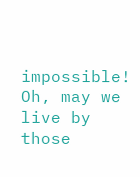impossible! Oh, may we live by those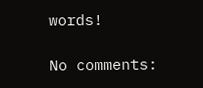words!

No comments: